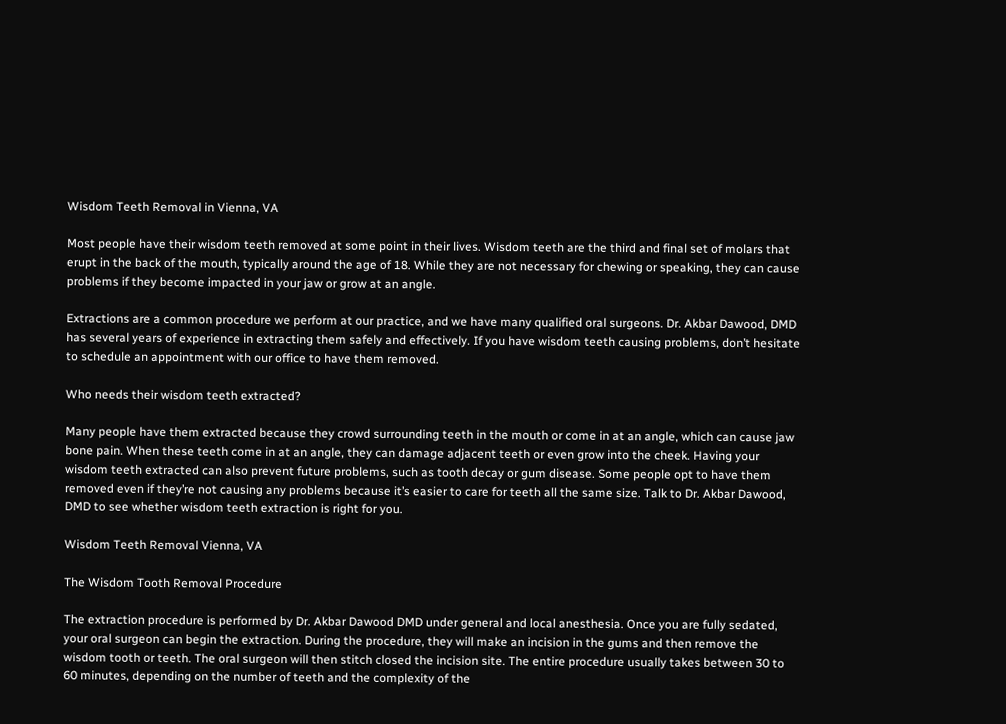Wisdom Teeth Removal in Vienna, VA

Most people have their wisdom teeth removed at some point in their lives. Wisdom teeth are the third and final set of molars that erupt in the back of the mouth, typically around the age of 18. While they are not necessary for chewing or speaking, they can cause problems if they become impacted in your jaw or grow at an angle.

Extractions are a common procedure we perform at our practice, and we have many qualified oral surgeons. Dr. Akbar Dawood, DMD has several years of experience in extracting them safely and effectively. If you have wisdom teeth causing problems, don’t hesitate to schedule an appointment with our office to have them removed.

Who needs their wisdom teeth extracted?

Many people have them extracted because they crowd surrounding teeth in the mouth or come in at an angle, which can cause jaw bone pain. When these teeth come in at an angle, they can damage adjacent teeth or even grow into the cheek. Having your wisdom teeth extracted can also prevent future problems, such as tooth decay or gum disease. Some people opt to have them removed even if they’re not causing any problems because it’s easier to care for teeth all the same size. Talk to Dr. Akbar Dawood, DMD to see whether wisdom teeth extraction is right for you.

Wisdom Teeth Removal Vienna, VA

The Wisdom Tooth Removal Procedure

The extraction procedure is performed by Dr. Akbar Dawood DMD under general and local anesthesia. Once you are fully sedated, your oral surgeon can begin the extraction. During the procedure, they will make an incision in the gums and then remove the wisdom tooth or teeth. The oral surgeon will then stitch closed the incision site. The entire procedure usually takes between 30 to 60 minutes, depending on the number of teeth and the complexity of the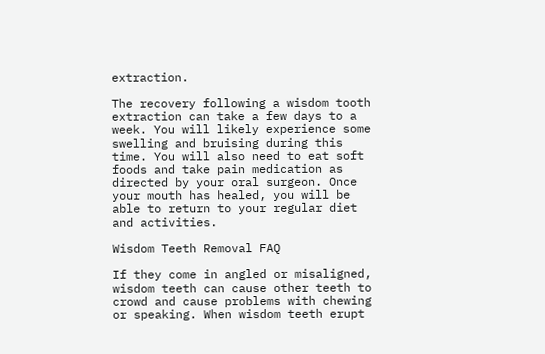extraction.

The recovery following a wisdom tooth extraction can take a few days to a week. You will likely experience some swelling and bruising during this time. You will also need to eat soft foods and take pain medication as directed by your oral surgeon. Once your mouth has healed, you will be able to return to your regular diet and activities.

Wisdom Teeth Removal FAQ

If they come in angled or misaligned, wisdom teeth can cause other teeth to crowd and cause problems with chewing or speaking. When wisdom teeth erupt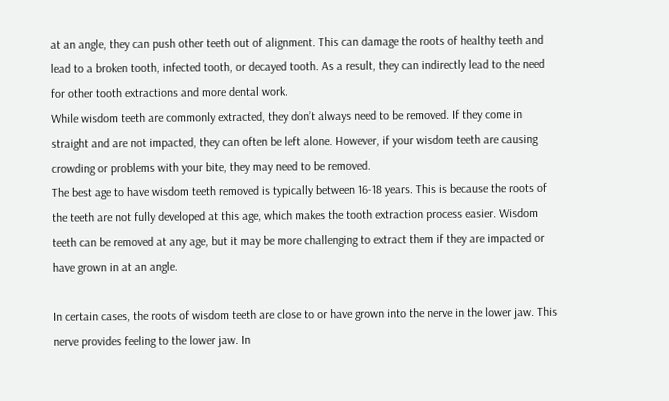at an angle, they can push other teeth out of alignment. This can damage the roots of healthy teeth and lead to a broken tooth, infected tooth, or decayed tooth. As a result, they can indirectly lead to the need for other tooth extractions and more dental work.
While wisdom teeth are commonly extracted, they don’t always need to be removed. If they come in straight and are not impacted, they can often be left alone. However, if your wisdom teeth are causing crowding or problems with your bite, they may need to be removed.
The best age to have wisdom teeth removed is typically between 16-18 years. This is because the roots of the teeth are not fully developed at this age, which makes the tooth extraction process easier. Wisdom teeth can be removed at any age, but it may be more challenging to extract them if they are impacted or have grown in at an angle.

In certain cases, the roots of wisdom teeth are close to or have grown into the nerve in the lower jaw. This nerve provides feeling to the lower jaw. In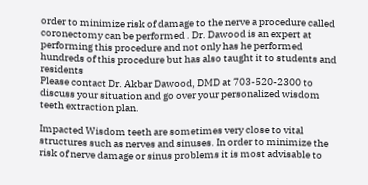order to minimize risk of damage to the nerve a procedure called coronectomy can be performed . Dr. Dawood is an expert at performing this procedure and not only has he performed hundreds of this procedure but has also taught it to students and residents
Please contact Dr. Akbar Dawood, DMD at 703-520-2300 to discuss your situation and go over your personalized wisdom teeth extraction plan.

Impacted Wisdom teeth are sometimes very close to vital structures such as nerves and sinuses. In order to minimize the risk of nerve damage or sinus problems it is most advisable to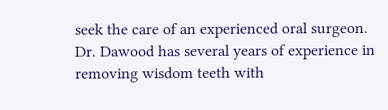seek the care of an experienced oral surgeon. Dr. Dawood has several years of experience in removing wisdom teeth with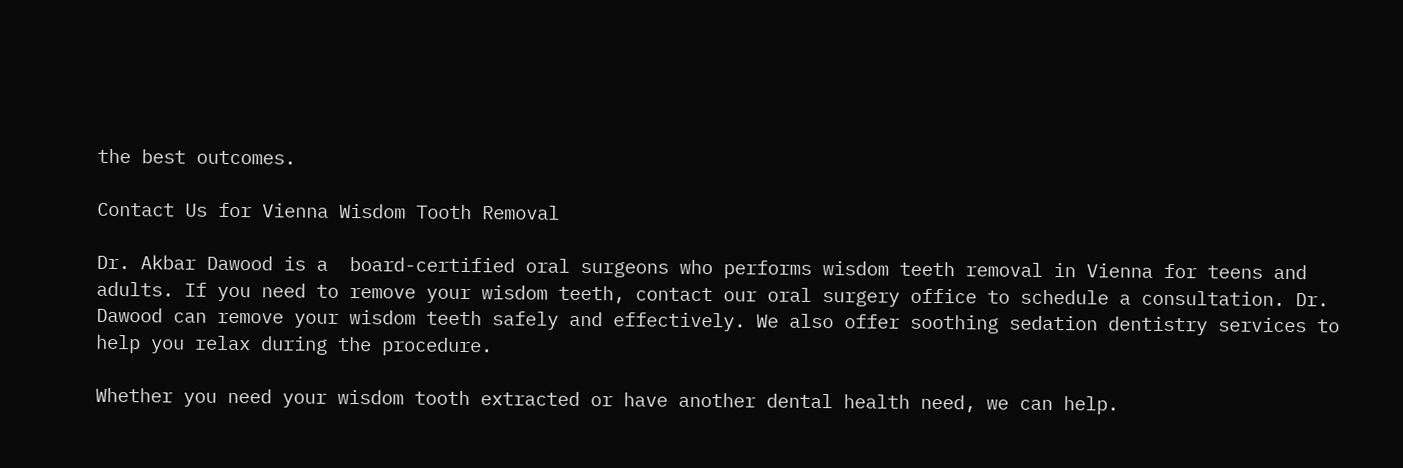the best outcomes.

Contact Us for Vienna Wisdom Tooth Removal

Dr. Akbar Dawood is a  board-certified oral surgeons who performs wisdom teeth removal in Vienna for teens and adults. If you need to remove your wisdom teeth, contact our oral surgery office to schedule a consultation. Dr. Dawood can remove your wisdom teeth safely and effectively. We also offer soothing sedation dentistry services to help you relax during the procedure.

Whether you need your wisdom tooth extracted or have another dental health need, we can help.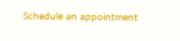Schedule an appointment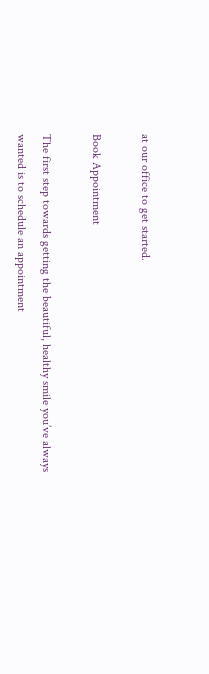at our office to get started.

Book Appointment

The first step towards getting the beautiful, healthy smile you’ve always wanted is to schedule an appointment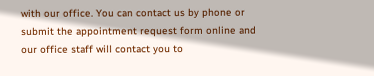with our office. You can contact us by phone or submit the appointment request form online and our office staff will contact you to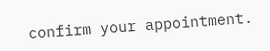confirm your appointment.